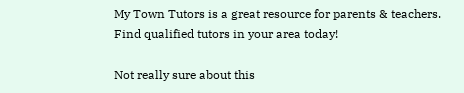My Town Tutors is a great resource for parents & teachers. Find qualified tutors in your area today!

Not really sure about this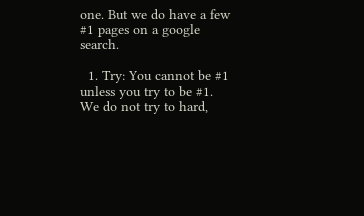one. But we do have a few #1 pages on a google search.

  1. Try: You cannot be #1 unless you try to be #1. We do not try to hard,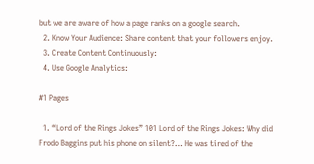but we are aware of how a page ranks on a google search.
  2. Know Your Audience: Share content that your followers enjoy.
  3. Create Content Continuously:
  4. Use Google Analytics:

#1 Pages

  1. “Lord of the Rings Jokes” 101 Lord of the Rings Jokes: Why did Frodo Baggins put his phone on silent?… He was tired of the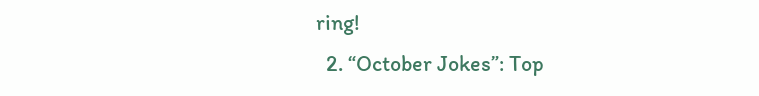ring!
  2. “October Jokes”: Top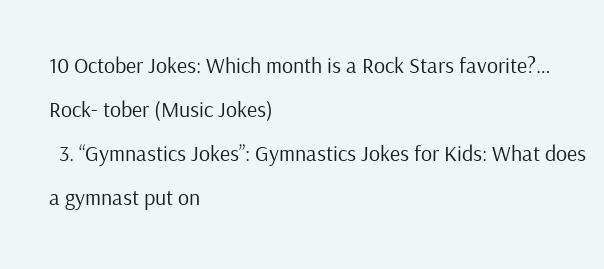10 October Jokes: Which month is a Rock Stars favorite?… Rock- tober (Music Jokes)
  3. “Gymnastics Jokes”: Gymnastics Jokes for Kids: What does a gymnast put on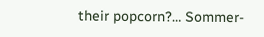their popcorn?… Sommer-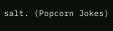salt. (Popcorn Jokes)